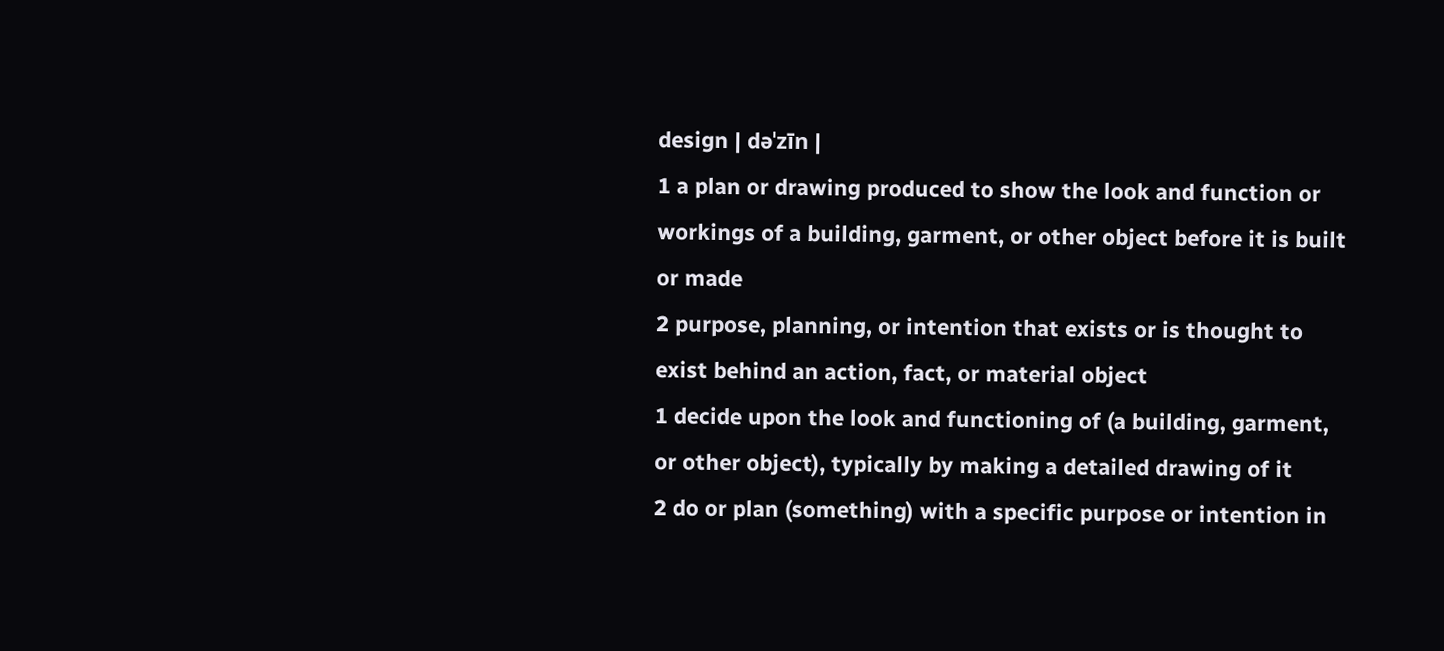design | dəˈzīn |
1 a plan or drawing produced to show the look and function or workings of a building, garment, or other object before it is built or made
2 purpose, planning, or intention that exists or is thought to exist behind an action, fact, or material object
1 decide upon the look and functioning of (a building, garment, or other object), typically by making a detailed drawing of it
2 do or plan (something) with a specific purpose or intention in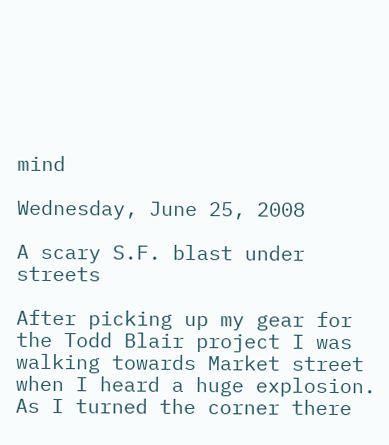mind

Wednesday, June 25, 2008

A scary S.F. blast under streets

After picking up my gear for the Todd Blair project I was walking towards Market street when I heard a huge explosion. As I turned the corner there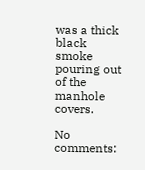was a thick black smoke pouring out of the manhole covers.

No comments: